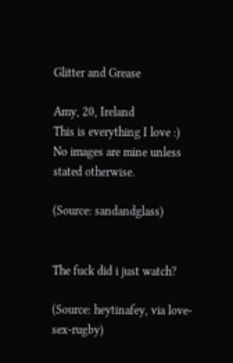Glitter and Grease

Amy, 20, Ireland
This is everything I love :)
No images are mine unless stated otherwise.

(Source: sandandglass)


The fuck did i just watch?

(Source: heytinafey, via love-sex-rugby)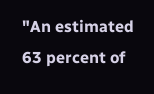"An estimated 63 percent of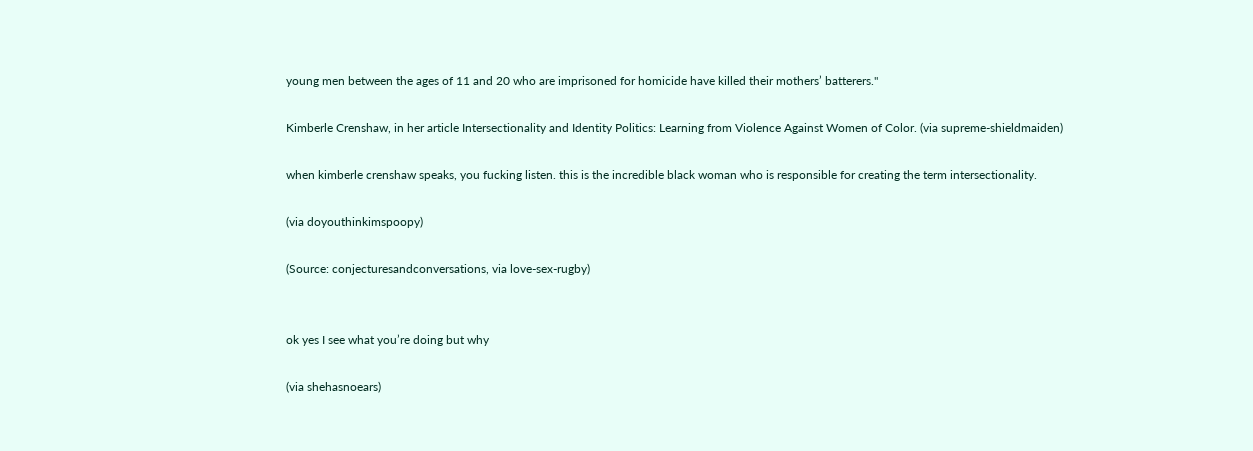young men between the ages of 11 and 20 who are imprisoned for homicide have killed their mothers’ batterers."

Kimberle Crenshaw, in her article Intersectionality and Identity Politics: Learning from Violence Against Women of Color. (via supreme-shieldmaiden)

when kimberle crenshaw speaks, you fucking listen. this is the incredible black woman who is responsible for creating the term intersectionality.

(via doyouthinkimspoopy)

(Source: conjecturesandconversations, via love-sex-rugby)


ok yes I see what you’re doing but why

(via shehasnoears)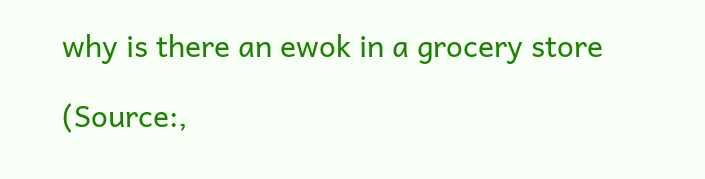why is there an ewok in a grocery store

(Source:,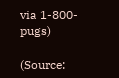via 1-800-pugs)

(Source: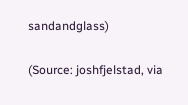sandandglass)

(Source: joshfjelstad, via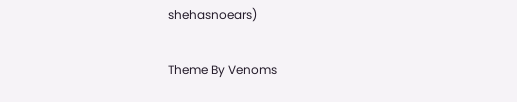shehasnoears)

Theme By Venoms